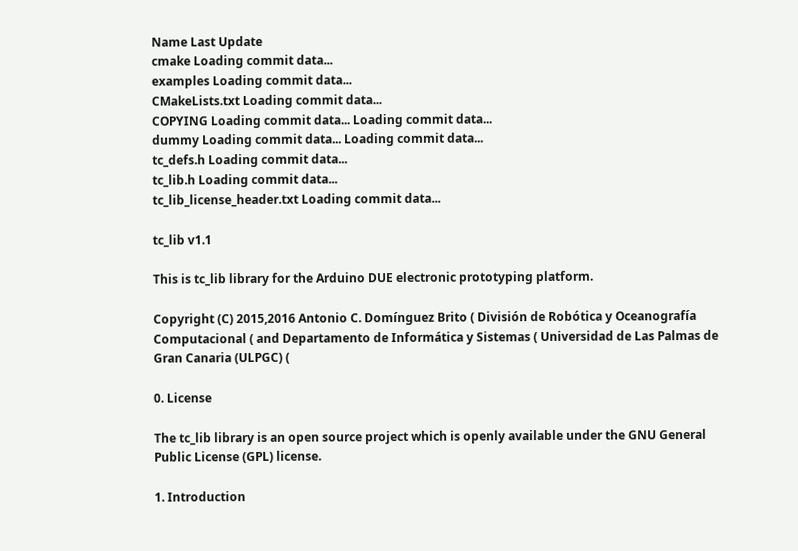Name Last Update
cmake Loading commit data...
examples Loading commit data...
CMakeLists.txt Loading commit data...
COPYING Loading commit data... Loading commit data...
dummy Loading commit data... Loading commit data...
tc_defs.h Loading commit data...
tc_lib.h Loading commit data...
tc_lib_license_header.txt Loading commit data...

tc_lib v1.1

This is tc_lib library for the Arduino DUE electronic prototyping platform.

Copyright (C) 2015,2016 Antonio C. Domínguez Brito ( División de Robótica y Oceanografía Computacional ( and Departamento de Informática y Sistemas ( Universidad de Las Palmas de Gran Canaria (ULPGC) (

0. License

The tc_lib library is an open source project which is openly available under the GNU General Public License (GPL) license.

1. Introduction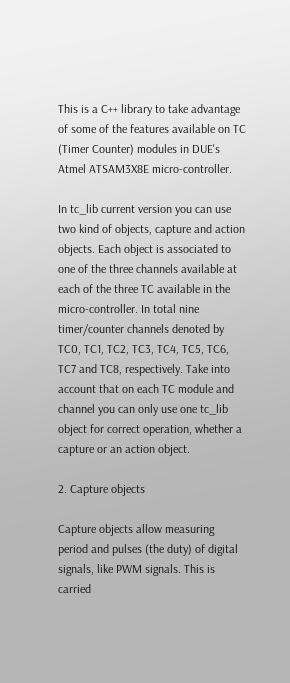This is a C++ library to take advantage of some of the features available on TC (Timer Counter) modules in DUE's Atmel ATSAM3X8E micro-controller.

In tc_lib current version you can use two kind of objects, capture and action objects. Each object is associated to one of the three channels available at each of the three TC available in the micro-controller. In total nine timer/counter channels denoted by TC0, TC1, TC2, TC3, TC4, TC5, TC6, TC7 and TC8, respectively. Take into account that on each TC module and channel you can only use one tc_lib object for correct operation, whether a capture or an action object.

2. Capture objects

Capture objects allow measuring period and pulses (the duty) of digital signals, like PWM signals. This is carried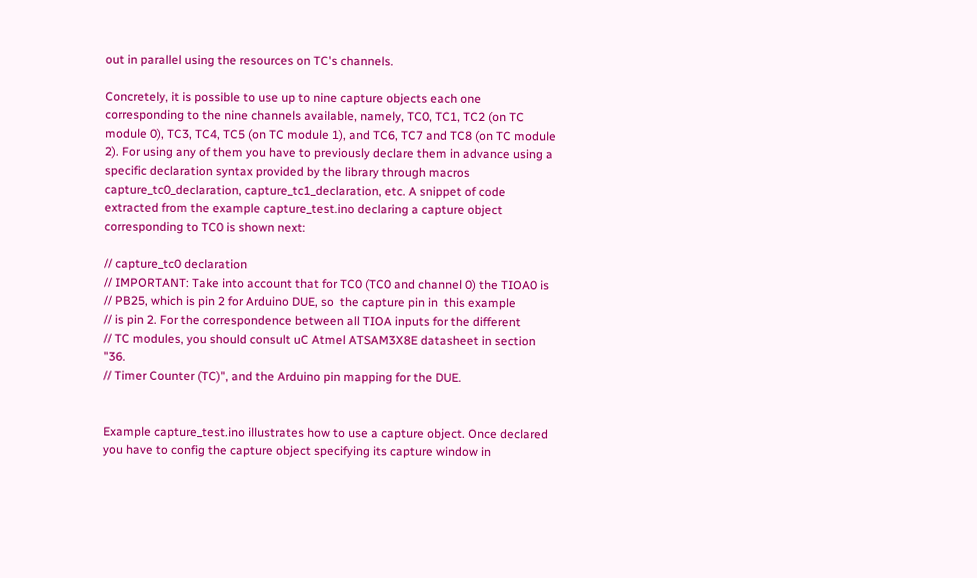out in parallel using the resources on TC's channels.

Concretely, it is possible to use up to nine capture objects each one corresponding to the nine channels available, namely, TC0, TC1, TC2 (on TC module 0), TC3, TC4, TC5 (on TC module 1), and TC6, TC7 and TC8 (on TC module 2). For using any of them you have to previously declare them in advance using a specific declaration syntax provided by the library through macros capture_tc0_declaration, capture_tc1_declaration, etc. A snippet of code extracted from the example capture_test.ino declaring a capture object corresponding to TC0 is shown next:

// capture_tc0 declaration
// IMPORTANT: Take into account that for TC0 (TC0 and channel 0) the TIOA0 is
// PB25, which is pin 2 for Arduino DUE, so  the capture pin in  this example
// is pin 2. For the correspondence between all TIOA inputs for the different
// TC modules, you should consult uC Atmel ATSAM3X8E datasheet in section "36.
// Timer Counter (TC)", and the Arduino pin mapping for the DUE.


Example capture_test.ino illustrates how to use a capture object. Once declared you have to config the capture object specifying its capture window in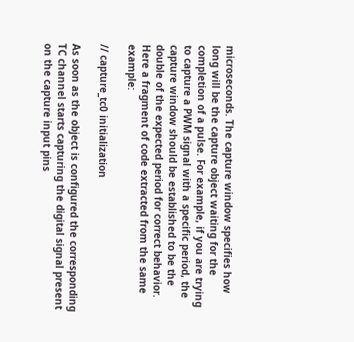microseconds. The capture window specifies how long will be the capture object waiting for the completion of a pulse. For example, if you are trying to capture a PWM signal with a specific period, the capture window should be established to be the double of the expected period for correct behavior. Here a fragment of code extracted from the same example:

// capture_tc0 initialization

As soon as the object is configured the corresponding TC channel starts capturing the digital signal present on the capture input pins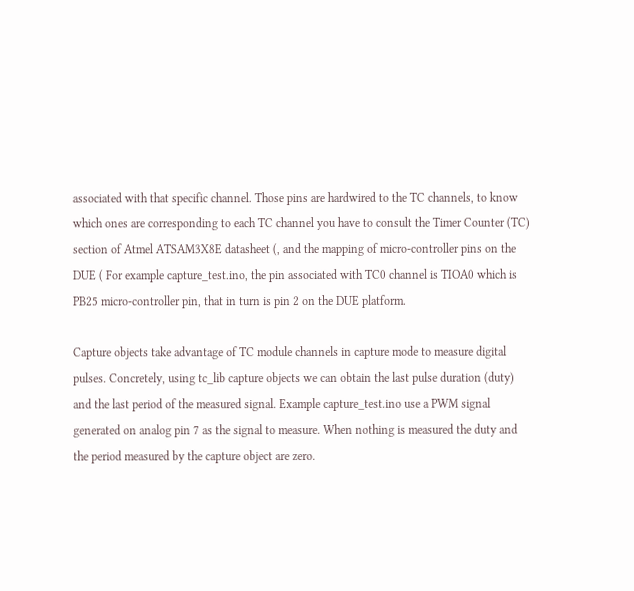associated with that specific channel. Those pins are hardwired to the TC channels, to know which ones are corresponding to each TC channel you have to consult the Timer Counter (TC) section of Atmel ATSAM3X8E datasheet (, and the mapping of micro-controller pins on the DUE ( For example capture_test.ino, the pin associated with TC0 channel is TIOA0 which is PB25 micro-controller pin, that in turn is pin 2 on the DUE platform.

Capture objects take advantage of TC module channels in capture mode to measure digital pulses. Concretely, using tc_lib capture objects we can obtain the last pulse duration (duty) and the last period of the measured signal. Example capture_test.ino use a PWM signal generated on analog pin 7 as the signal to measure. When nothing is measured the duty and the period measured by the capture object are zero.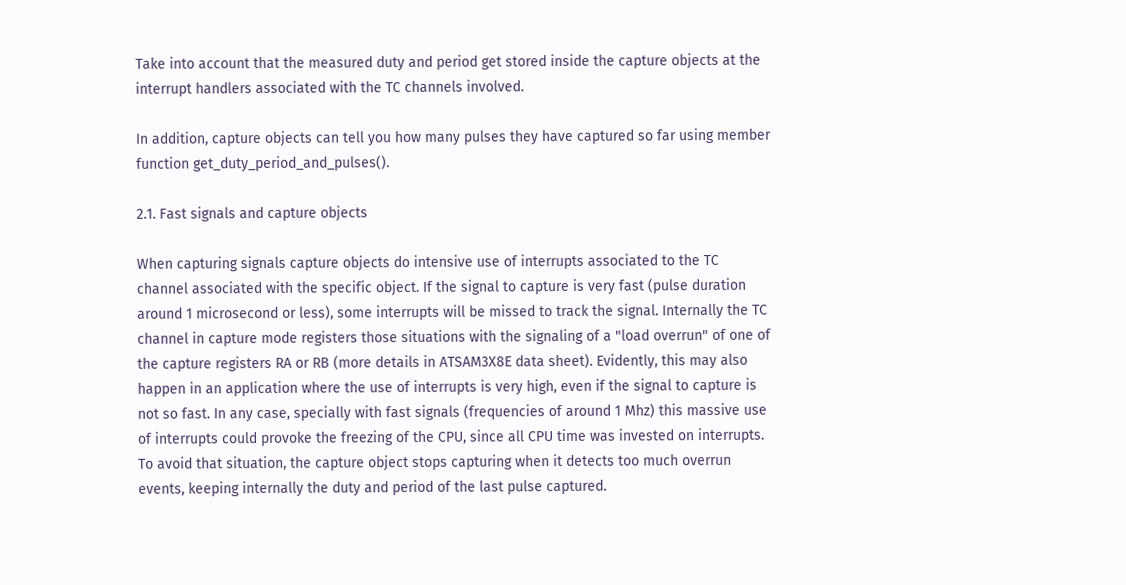Take into account that the measured duty and period get stored inside the capture objects at the interrupt handlers associated with the TC channels involved.

In addition, capture objects can tell you how many pulses they have captured so far using member function get_duty_period_and_pulses().

2.1. Fast signals and capture objects

When capturing signals capture objects do intensive use of interrupts associated to the TC channel associated with the specific object. If the signal to capture is very fast (pulse duration around 1 microsecond or less), some interrupts will be missed to track the signal. Internally the TC channel in capture mode registers those situations with the signaling of a "load overrun" of one of the capture registers RA or RB (more details in ATSAM3X8E data sheet). Evidently, this may also happen in an application where the use of interrupts is very high, even if the signal to capture is not so fast. In any case, specially with fast signals (frequencies of around 1 Mhz) this massive use of interrupts could provoke the freezing of the CPU, since all CPU time was invested on interrupts. To avoid that situation, the capture object stops capturing when it detects too much overrun events, keeping internally the duty and period of the last pulse captured.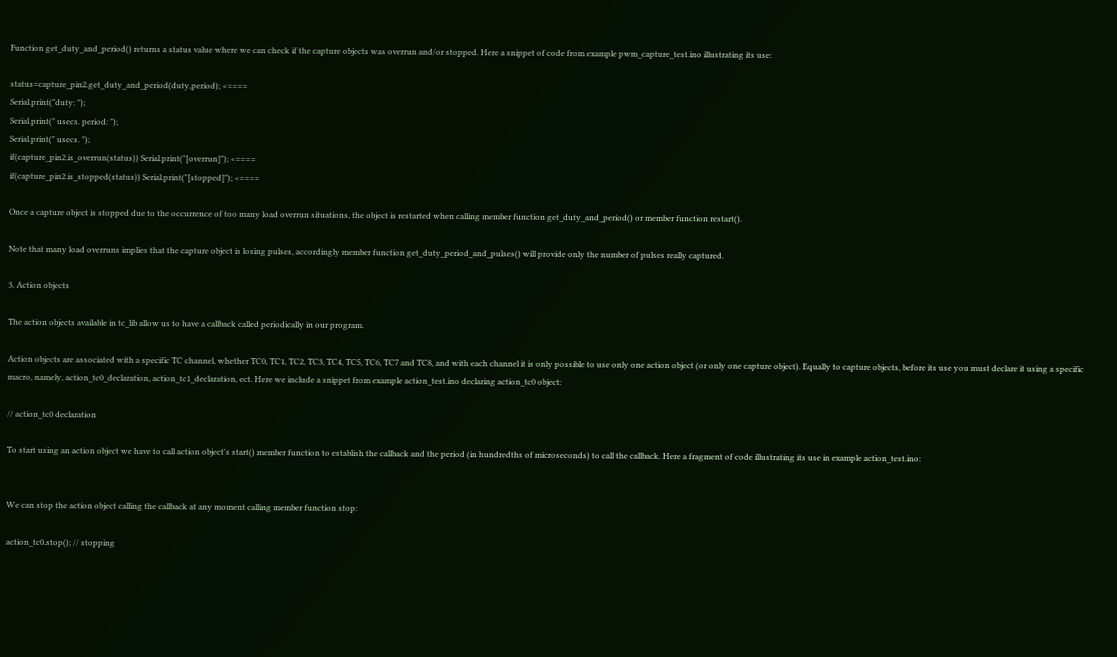Function get_duty_and_period() returns a status value where we can check if the capture objects was overrun and/or stopped. Here a snippet of code from example pwm_capture_test.ino illustrating its use:

status=capture_pin2.get_duty_and_period(duty,period); <====
Serial.print("duty: ");
Serial.print(" usecs. period: ");
Serial.print(" usecs. ");
if(capture_pin2.is_overrun(status)) Serial.print("[overrun]"); <====
if(capture_pin2.is_stopped(status)) Serial.print("[stopped]"); <====

Once a capture object is stopped due to the occurrence of too many load overrun situations, the object is restarted when calling member function get_duty_and_period() or member function restart().

Note that many load overruns implies that the capture object is losing pulses, accordingly member function get_duty_period_and_pulses() will provide only the number of pulses really captured.

3. Action objects

The action objects available in tc_lib allow us to have a callback called periodically in our program.

Action objects are associated with a specific TC channel, whether TC0, TC1, TC2, TC3, TC4, TC5, TC6, TC7 and TC8, and with each channel it is only possible to use only one action object (or only one capture object). Equally to capture objects, before its use you must declare it using a specific macro, namely, action_tc0_declaration, action_tc1_declaration, ect. Here we include a snippet from example action_test.ino declaring action_tc0 object:

// action_tc0 declaration

To start using an action object we have to call action object's start() member function to establish the callback and the period (in hundredths of microseconds) to call the callback. Here a fragment of code illustrating its use in example action_test.ino:


We can stop the action object calling the callback at any moment calling member function stop:

action_tc0.stop(); // stopping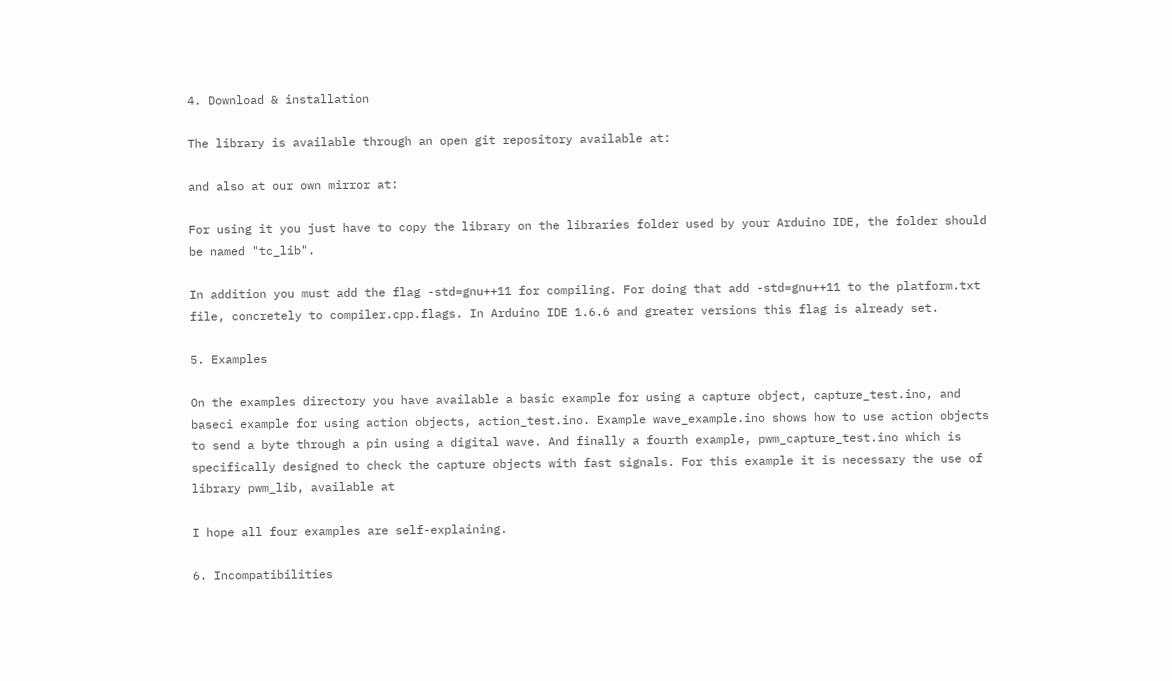4. Download & installation

The library is available through an open git repository available at:

and also at our own mirror at:

For using it you just have to copy the library on the libraries folder used by your Arduino IDE, the folder should be named "tc_lib".

In addition you must add the flag -std=gnu++11 for compiling. For doing that add -std=gnu++11 to the platform.txt file, concretely to compiler.cpp.flags. In Arduino IDE 1.6.6 and greater versions this flag is already set.

5. Examples

On the examples directory you have available a basic example for using a capture object, capture_test.ino, and baseci example for using action objects, action_test.ino. Example wave_example.ino shows how to use action objects to send a byte through a pin using a digital wave. And finally a fourth example, pwm_capture_test.ino which is specifically designed to check the capture objects with fast signals. For this example it is necessary the use of library pwm_lib, available at

I hope all four examples are self-explaining.

6. Incompatibilities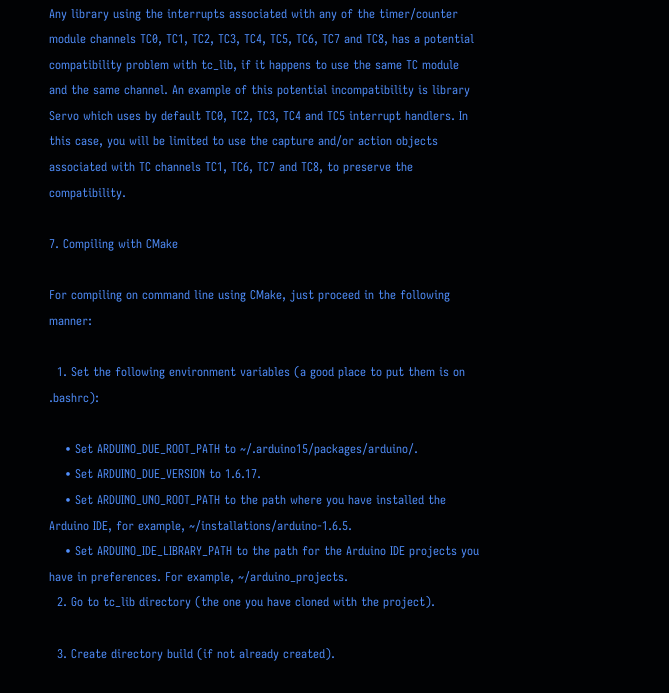Any library using the interrupts associated with any of the timer/counter module channels TC0, TC1, TC2, TC3, TC4, TC5, TC6, TC7 and TC8, has a potential compatibility problem with tc_lib, if it happens to use the same TC module and the same channel. An example of this potential incompatibility is library Servo which uses by default TC0, TC2, TC3, TC4 and TC5 interrupt handlers. In this case, you will be limited to use the capture and/or action objects associated with TC channels TC1, TC6, TC7 and TC8, to preserve the compatibility.

7. Compiling with CMake

For compiling on command line using CMake, just proceed in the following manner:

  1. Set the following environment variables (a good place to put them is on .bashrc):

    • Set ARDUINO_DUE_ROOT_PATH to ~/.arduino15/packages/arduino/.
    • Set ARDUINO_DUE_VERSION to 1.6.17.
    • Set ARDUINO_UNO_ROOT_PATH to the path where you have installed the Arduino IDE, for example, ~/installations/arduino-1.6.5.
    • Set ARDUINO_IDE_LIBRARY_PATH to the path for the Arduino IDE projects you have in preferences. For example, ~/arduino_projects.
  2. Go to tc_lib directory (the one you have cloned with the project).

  3. Create directory build (if not already created).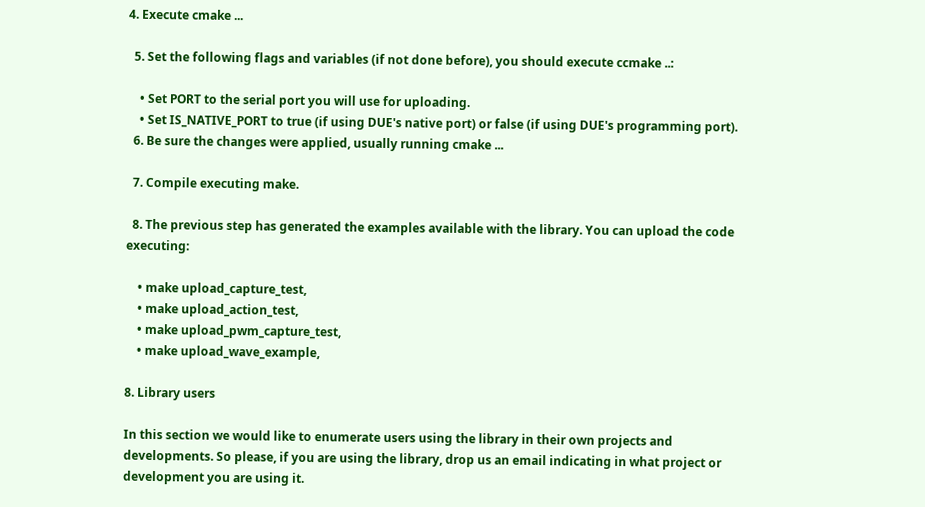4. Execute cmake ...

  5. Set the following flags and variables (if not done before), you should execute ccmake ..:

    • Set PORT to the serial port you will use for uploading.
    • Set IS_NATIVE_PORT to true (if using DUE's native port) or false (if using DUE's programming port).
  6. Be sure the changes were applied, usually running cmake ...

  7. Compile executing make.

  8. The previous step has generated the examples available with the library. You can upload the code executing:

    • make upload_capture_test,
    • make upload_action_test,
    • make upload_pwm_capture_test,
    • make upload_wave_example,

8. Library users

In this section we would like to enumerate users using the library in their own projects and developments. So please, if you are using the library, drop us an email indicating in what project or development you are using it.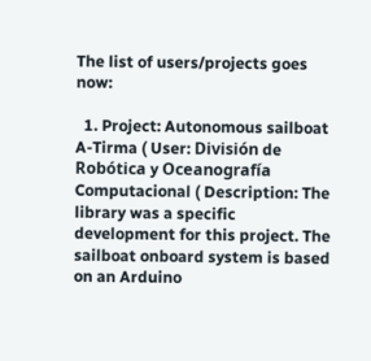The list of users/projects goes now:

  1. Project: Autonomous sailboat A-Tirma ( User: División de Robótica y Oceanografía Computacional ( Description: The library was a specific development for this project. The sailboat onboard system is based on an Arduino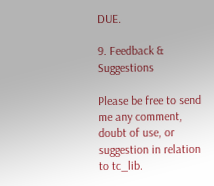DUE.

9. Feedback & Suggestions

Please be free to send me any comment, doubt of use, or suggestion in relation to tc_lib.